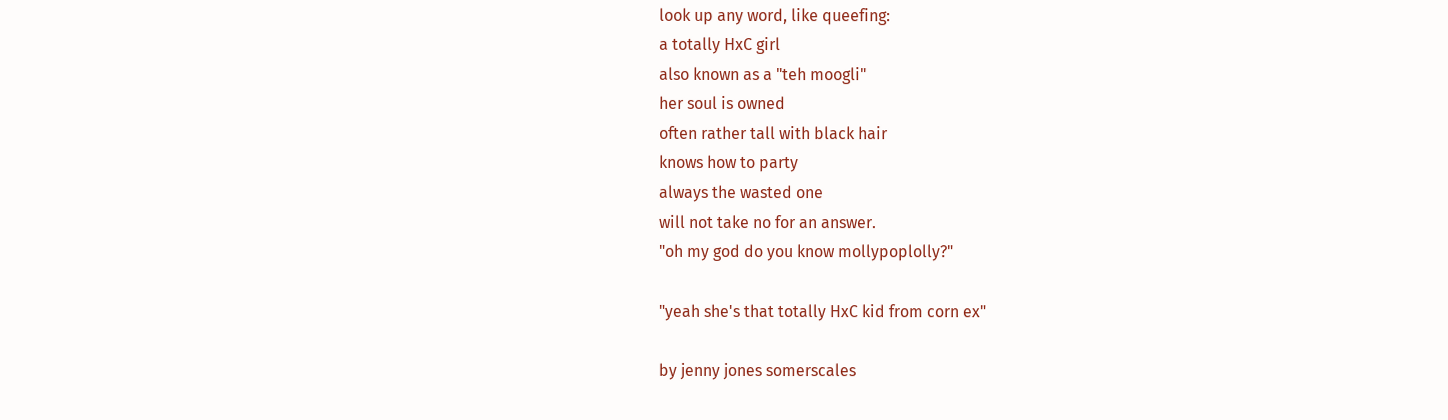look up any word, like queefing:
a totally HxC girl
also known as a "teh moogli"
her soul is owned
often rather tall with black hair
knows how to party
always the wasted one
will not take no for an answer.
"oh my god do you know mollypoplolly?"

"yeah she's that totally HxC kid from corn ex"

by jenny jones somerscales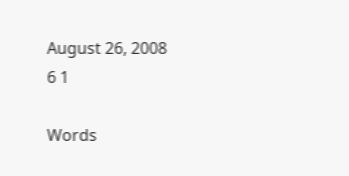August 26, 2008
6 1

Words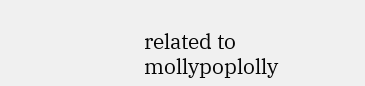related to mollypoplolly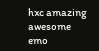hxc amazing awesome emo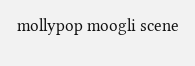mollypop moogli scene